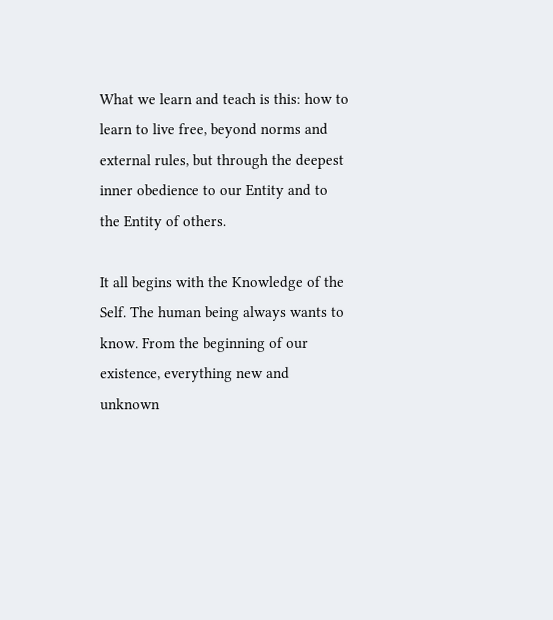What we learn and teach is this: how to learn to live free, beyond norms and external rules, but through the deepest inner obedience to our Entity and to the Entity of others.

It all begins with the Knowledge of the Self. The human being always wants to know. From the beginning of our existence, everything new and unknown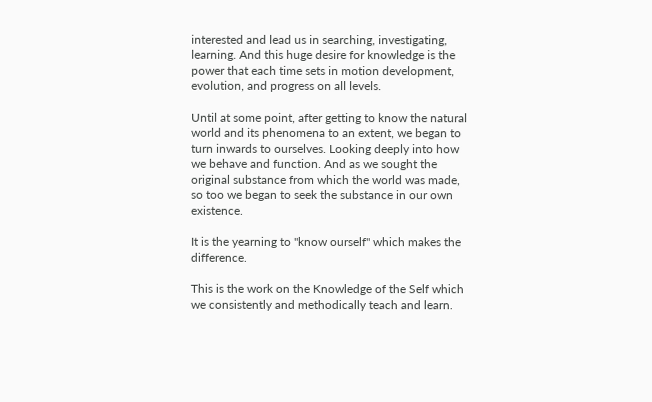interested and lead us in searching, investigating, learning. And this huge desire for knowledge is the power that each time sets in motion development, evolution, and progress on all levels.

Until at some point, after getting to know the natural world and its phenomena to an extent, we began to turn inwards to ourselves. Looking deeply into how we behave and function. And as we sought the original substance from which the world was made, so too we began to seek the substance in our own existence.

It is the yearning to "know ourself" which makes the difference.

This is the work on the Knowledge of the Self which we consistently and methodically teach and learn.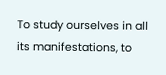To study ourselves in all its manifestations, to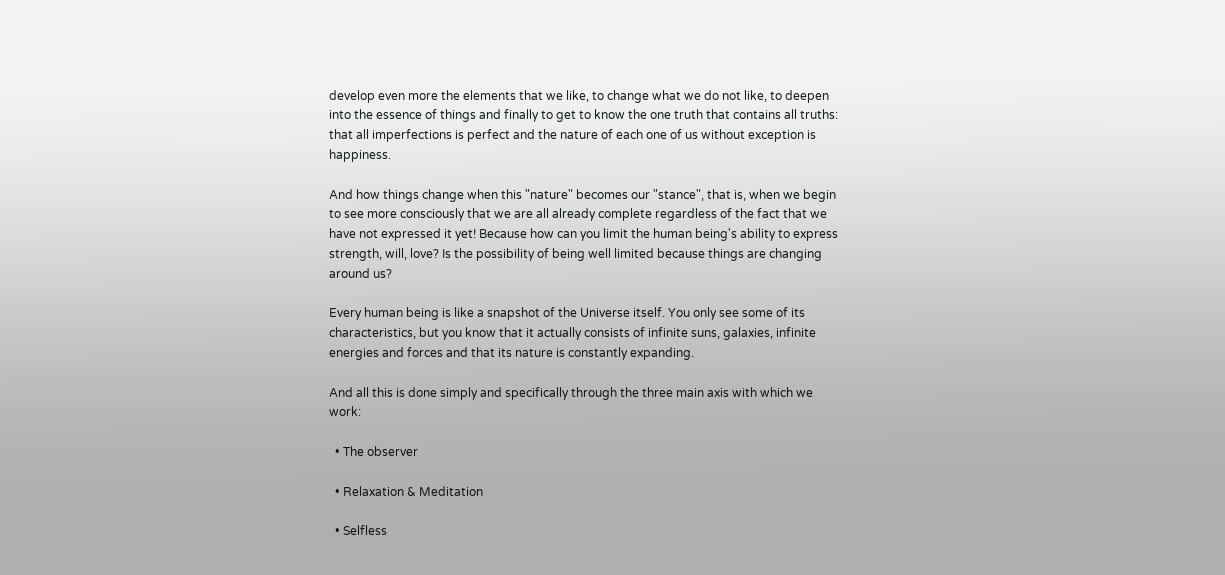develop even more the elements that we like, to change what we do not like, to deepen into the essence of things and finally to get to know the one truth that contains all truths: that all imperfections is perfect and the nature of each one of us without exception is happiness.

And how things change when this "nature" becomes our "stance", that is, when we begin to see more consciously that we are all already complete regardless of the fact that we have not expressed it yet! Because how can you limit the human being's ability to express strength, will, love? Is the possibility of being well limited because things are changing around us?

Every human being is like a snapshot of the Universe itself. You only see some of its characteristics, but you know that it actually consists of infinite suns, galaxies, infinite energies and forces and that its nature is constantly expanding.

And all this is done simply and specifically through the three main axis with which we work:

  • The observer

  • Relaxation & Meditation

  • Selfless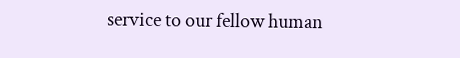service to our fellow human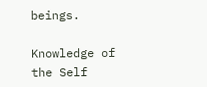beings.

Knowledge of the Self